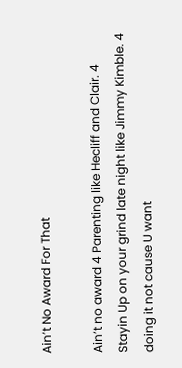Ain’t No Award For That

Ain’t no award 4 Parenting like Hecliff and Clair. 4 Stayin Up on your grind late night like Jimmy Kimble. 4 doing it not cause U want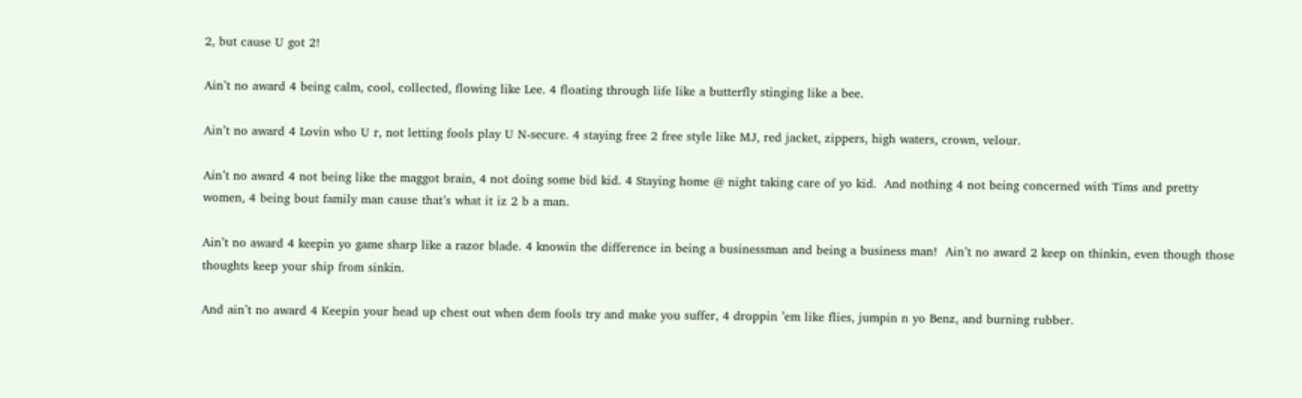2, but cause U got 2!

Ain’t no award 4 being calm, cool, collected, flowing like Lee. 4 floating through life like a butterfly stinging like a bee.

Ain’t no award 4 Lovin who U r, not letting fools play U N-secure. 4 staying free 2 free style like MJ, red jacket, zippers, high waters, crown, velour.

Ain’t no award 4 not being like the maggot brain, 4 not doing some bid kid. 4 Staying home @ night taking care of yo kid.  And nothing 4 not being concerned with Tims and pretty women, 4 being bout family man cause that’s what it iz 2 b a man.

Ain’t no award 4 keepin yo game sharp like a razor blade. 4 knowin the difference in being a businessman and being a business man!  Ain’t no award 2 keep on thinkin, even though those thoughts keep your ship from sinkin.

And ain’t no award 4 Keepin your head up chest out when dem fools try and make you suffer, 4 droppin ’em like flies, jumpin n yo Benz, and burning rubber.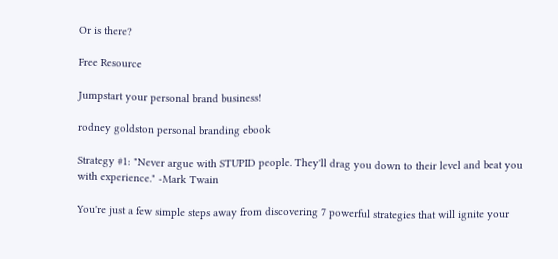Or is there?

Free Resource

Jumpstart your personal brand business!

rodney goldston personal branding ebook

Strategy #1: "Never argue with STUPID people. They'll drag you down to their level and beat you with experience." -Mark Twain

You're just a few simple steps away from discovering 7 powerful strategies that will ignite your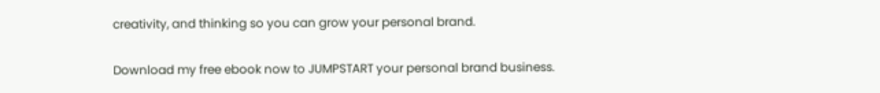creativity, and thinking so you can grow your personal brand.

Download my free ebook now to JUMPSTART your personal brand business.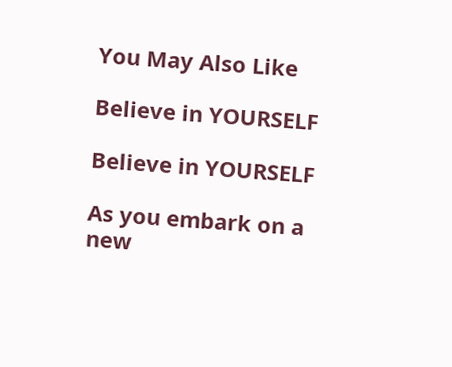You May Also Like

Believe in YOURSELF

Believe in YOURSELF

As you embark on a new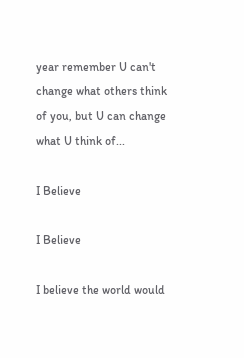year remember U can't change what others think of you, but U can change what U think of...

I Believe

I Believe

I believe the world would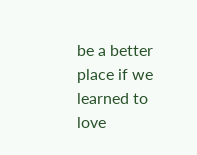be a better place if we learned to love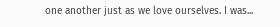one another just as we love ourselves. I was...